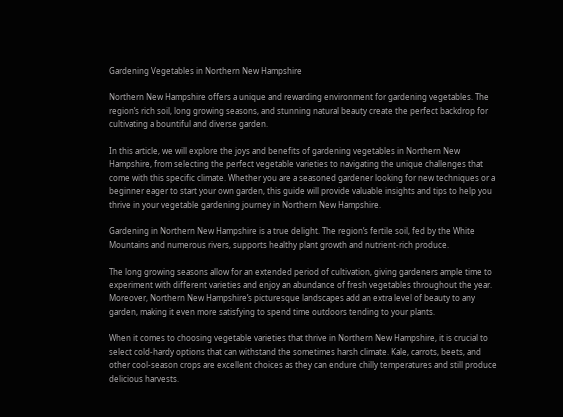Gardening Vegetables in Northern New Hampshire

Northern New Hampshire offers a unique and rewarding environment for gardening vegetables. The region’s rich soil, long growing seasons, and stunning natural beauty create the perfect backdrop for cultivating a bountiful and diverse garden.

In this article, we will explore the joys and benefits of gardening vegetables in Northern New Hampshire, from selecting the perfect vegetable varieties to navigating the unique challenges that come with this specific climate. Whether you are a seasoned gardener looking for new techniques or a beginner eager to start your own garden, this guide will provide valuable insights and tips to help you thrive in your vegetable gardening journey in Northern New Hampshire.

Gardening in Northern New Hampshire is a true delight. The region’s fertile soil, fed by the White Mountains and numerous rivers, supports healthy plant growth and nutrient-rich produce.

The long growing seasons allow for an extended period of cultivation, giving gardeners ample time to experiment with different varieties and enjoy an abundance of fresh vegetables throughout the year. Moreover, Northern New Hampshire’s picturesque landscapes add an extra level of beauty to any garden, making it even more satisfying to spend time outdoors tending to your plants.

When it comes to choosing vegetable varieties that thrive in Northern New Hampshire, it is crucial to select cold-hardy options that can withstand the sometimes harsh climate. Kale, carrots, beets, and other cool-season crops are excellent choices as they can endure chilly temperatures and still produce delicious harvests.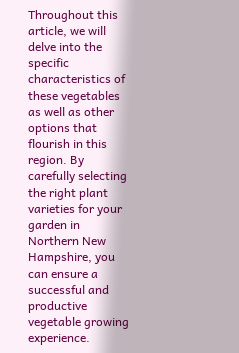Throughout this article, we will delve into the specific characteristics of these vegetables as well as other options that flourish in this region. By carefully selecting the right plant varieties for your garden in Northern New Hampshire, you can ensure a successful and productive vegetable growing experience.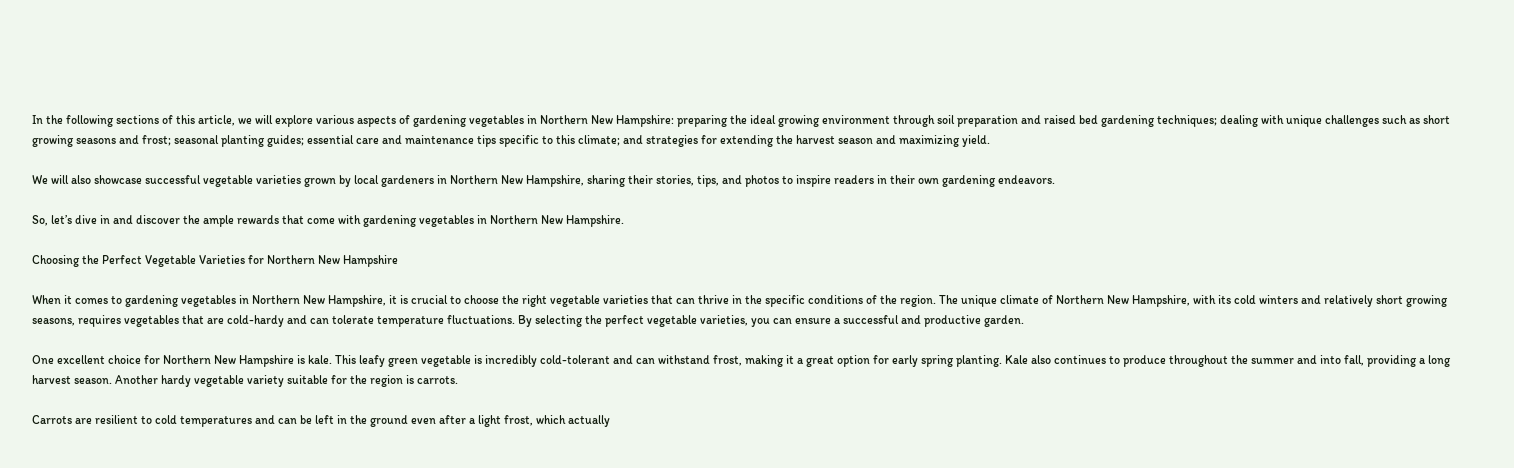In the following sections of this article, we will explore various aspects of gardening vegetables in Northern New Hampshire: preparing the ideal growing environment through soil preparation and raised bed gardening techniques; dealing with unique challenges such as short growing seasons and frost; seasonal planting guides; essential care and maintenance tips specific to this climate; and strategies for extending the harvest season and maximizing yield.

We will also showcase successful vegetable varieties grown by local gardeners in Northern New Hampshire, sharing their stories, tips, and photos to inspire readers in their own gardening endeavors.

So, let’s dive in and discover the ample rewards that come with gardening vegetables in Northern New Hampshire.

Choosing the Perfect Vegetable Varieties for Northern New Hampshire

When it comes to gardening vegetables in Northern New Hampshire, it is crucial to choose the right vegetable varieties that can thrive in the specific conditions of the region. The unique climate of Northern New Hampshire, with its cold winters and relatively short growing seasons, requires vegetables that are cold-hardy and can tolerate temperature fluctuations. By selecting the perfect vegetable varieties, you can ensure a successful and productive garden.

One excellent choice for Northern New Hampshire is kale. This leafy green vegetable is incredibly cold-tolerant and can withstand frost, making it a great option for early spring planting. Kale also continues to produce throughout the summer and into fall, providing a long harvest season. Another hardy vegetable variety suitable for the region is carrots.

Carrots are resilient to cold temperatures and can be left in the ground even after a light frost, which actually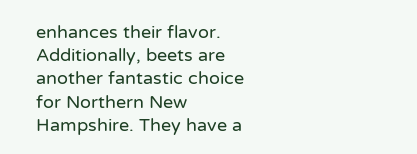enhances their flavor. Additionally, beets are another fantastic choice for Northern New Hampshire. They have a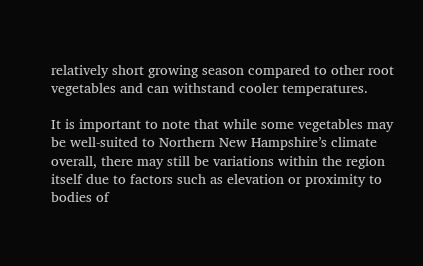relatively short growing season compared to other root vegetables and can withstand cooler temperatures.

It is important to note that while some vegetables may be well-suited to Northern New Hampshire’s climate overall, there may still be variations within the region itself due to factors such as elevation or proximity to bodies of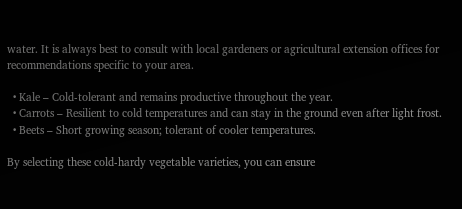water. It is always best to consult with local gardeners or agricultural extension offices for recommendations specific to your area.

  • Kale – Cold-tolerant and remains productive throughout the year.
  • Carrots – Resilient to cold temperatures and can stay in the ground even after light frost.
  • Beets – Short growing season; tolerant of cooler temperatures.

By selecting these cold-hardy vegetable varieties, you can ensure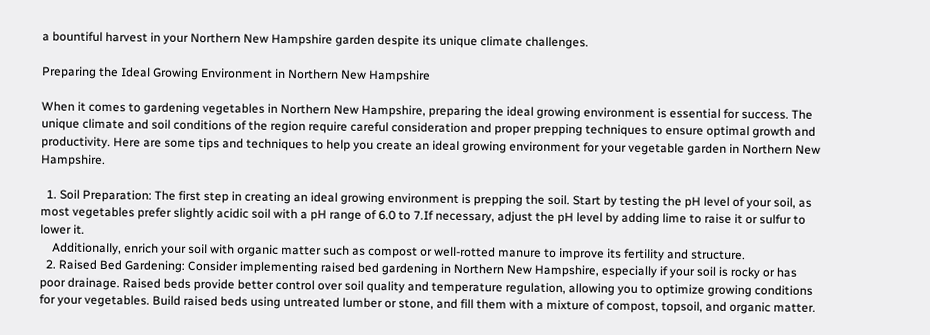a bountiful harvest in your Northern New Hampshire garden despite its unique climate challenges.

Preparing the Ideal Growing Environment in Northern New Hampshire

When it comes to gardening vegetables in Northern New Hampshire, preparing the ideal growing environment is essential for success. The unique climate and soil conditions of the region require careful consideration and proper prepping techniques to ensure optimal growth and productivity. Here are some tips and techniques to help you create an ideal growing environment for your vegetable garden in Northern New Hampshire.

  1. Soil Preparation: The first step in creating an ideal growing environment is prepping the soil. Start by testing the pH level of your soil, as most vegetables prefer slightly acidic soil with a pH range of 6.0 to 7.If necessary, adjust the pH level by adding lime to raise it or sulfur to lower it.
    Additionally, enrich your soil with organic matter such as compost or well-rotted manure to improve its fertility and structure.
  2. Raised Bed Gardening: Consider implementing raised bed gardening in Northern New Hampshire, especially if your soil is rocky or has poor drainage. Raised beds provide better control over soil quality and temperature regulation, allowing you to optimize growing conditions for your vegetables. Build raised beds using untreated lumber or stone, and fill them with a mixture of compost, topsoil, and organic matter.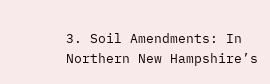3. Soil Amendments: In Northern New Hampshire’s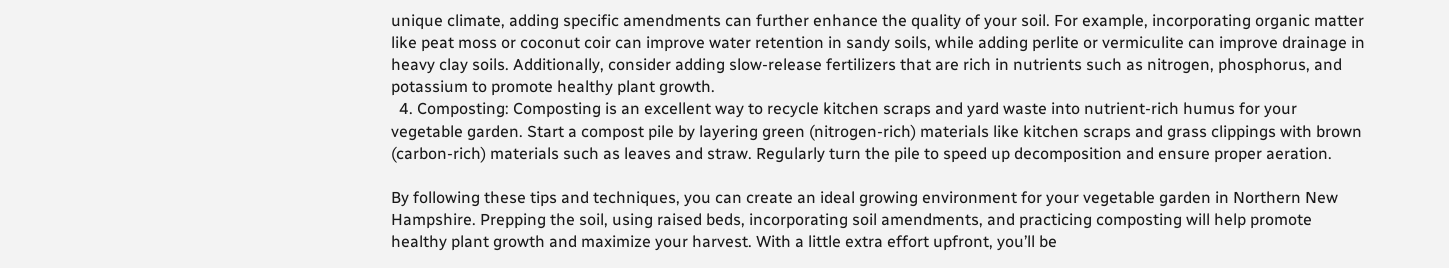unique climate, adding specific amendments can further enhance the quality of your soil. For example, incorporating organic matter like peat moss or coconut coir can improve water retention in sandy soils, while adding perlite or vermiculite can improve drainage in heavy clay soils. Additionally, consider adding slow-release fertilizers that are rich in nutrients such as nitrogen, phosphorus, and potassium to promote healthy plant growth.
  4. Composting: Composting is an excellent way to recycle kitchen scraps and yard waste into nutrient-rich humus for your vegetable garden. Start a compost pile by layering green (nitrogen-rich) materials like kitchen scraps and grass clippings with brown (carbon-rich) materials such as leaves and straw. Regularly turn the pile to speed up decomposition and ensure proper aeration.

By following these tips and techniques, you can create an ideal growing environment for your vegetable garden in Northern New Hampshire. Prepping the soil, using raised beds, incorporating soil amendments, and practicing composting will help promote healthy plant growth and maximize your harvest. With a little extra effort upfront, you’ll be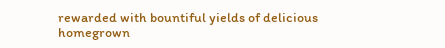rewarded with bountiful yields of delicious homegrown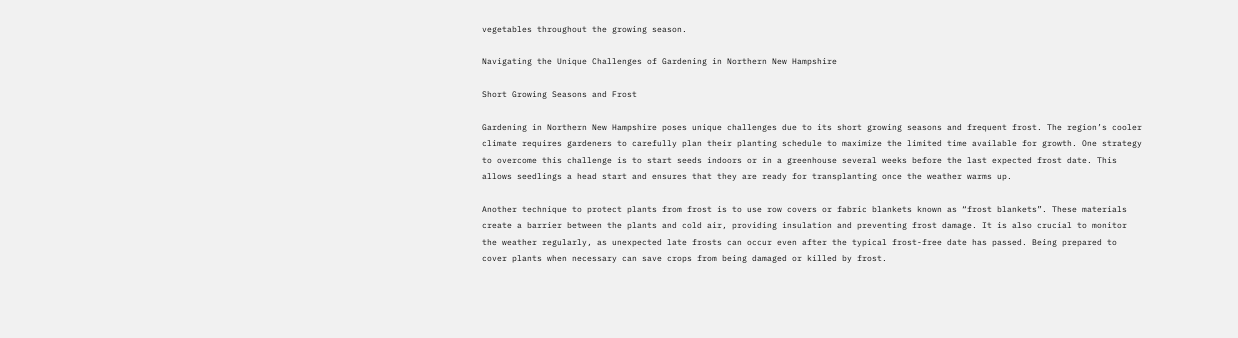vegetables throughout the growing season.

Navigating the Unique Challenges of Gardening in Northern New Hampshire

Short Growing Seasons and Frost

Gardening in Northern New Hampshire poses unique challenges due to its short growing seasons and frequent frost. The region’s cooler climate requires gardeners to carefully plan their planting schedule to maximize the limited time available for growth. One strategy to overcome this challenge is to start seeds indoors or in a greenhouse several weeks before the last expected frost date. This allows seedlings a head start and ensures that they are ready for transplanting once the weather warms up.

Another technique to protect plants from frost is to use row covers or fabric blankets known as “frost blankets”. These materials create a barrier between the plants and cold air, providing insulation and preventing frost damage. It is also crucial to monitor the weather regularly, as unexpected late frosts can occur even after the typical frost-free date has passed. Being prepared to cover plants when necessary can save crops from being damaged or killed by frost.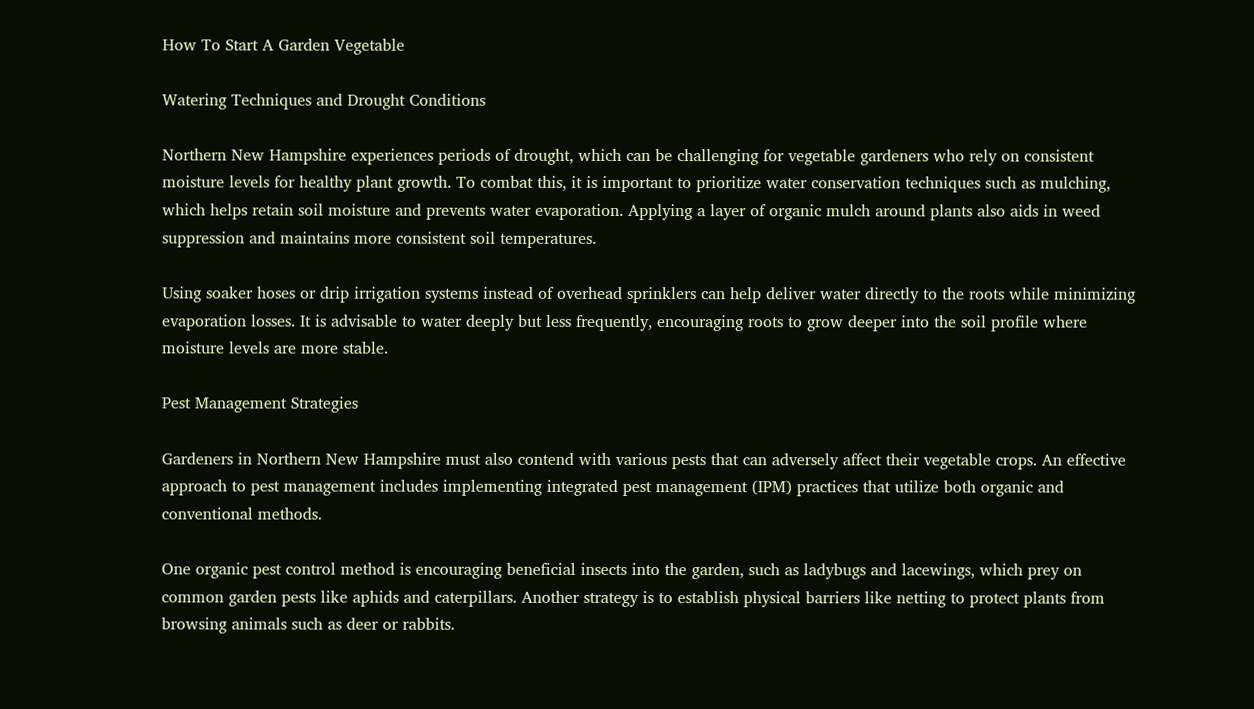How To Start A Garden Vegetable

Watering Techniques and Drought Conditions

Northern New Hampshire experiences periods of drought, which can be challenging for vegetable gardeners who rely on consistent moisture levels for healthy plant growth. To combat this, it is important to prioritize water conservation techniques such as mulching, which helps retain soil moisture and prevents water evaporation. Applying a layer of organic mulch around plants also aids in weed suppression and maintains more consistent soil temperatures.

Using soaker hoses or drip irrigation systems instead of overhead sprinklers can help deliver water directly to the roots while minimizing evaporation losses. It is advisable to water deeply but less frequently, encouraging roots to grow deeper into the soil profile where moisture levels are more stable.

Pest Management Strategies

Gardeners in Northern New Hampshire must also contend with various pests that can adversely affect their vegetable crops. An effective approach to pest management includes implementing integrated pest management (IPM) practices that utilize both organic and conventional methods.

One organic pest control method is encouraging beneficial insects into the garden, such as ladybugs and lacewings, which prey on common garden pests like aphids and caterpillars. Another strategy is to establish physical barriers like netting to protect plants from browsing animals such as deer or rabbits.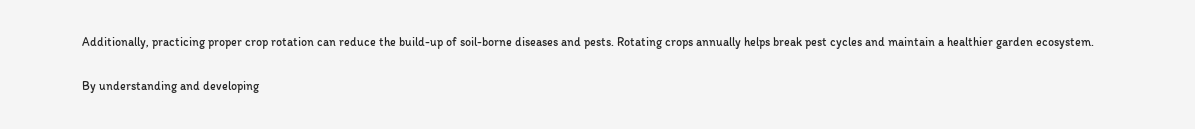Additionally, practicing proper crop rotation can reduce the build-up of soil-borne diseases and pests. Rotating crops annually helps break pest cycles and maintain a healthier garden ecosystem.

By understanding and developing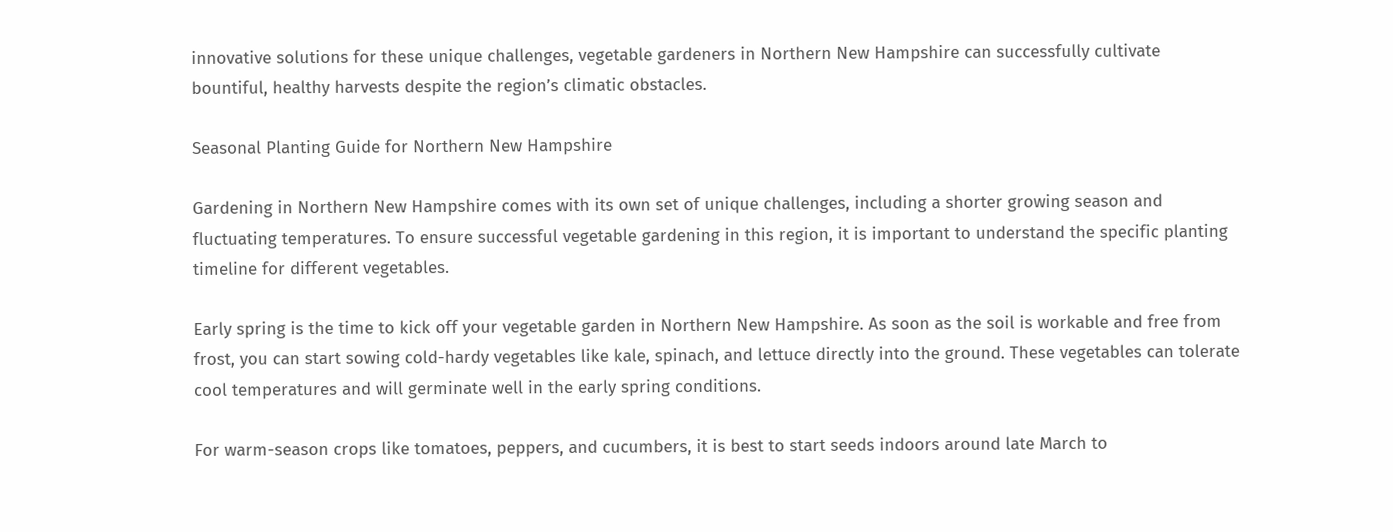innovative solutions for these unique challenges, vegetable gardeners in Northern New Hampshire can successfully cultivate bountiful, healthy harvests despite the region’s climatic obstacles.

Seasonal Planting Guide for Northern New Hampshire

Gardening in Northern New Hampshire comes with its own set of unique challenges, including a shorter growing season and fluctuating temperatures. To ensure successful vegetable gardening in this region, it is important to understand the specific planting timeline for different vegetables.

Early spring is the time to kick off your vegetable garden in Northern New Hampshire. As soon as the soil is workable and free from frost, you can start sowing cold-hardy vegetables like kale, spinach, and lettuce directly into the ground. These vegetables can tolerate cool temperatures and will germinate well in the early spring conditions.

For warm-season crops like tomatoes, peppers, and cucumbers, it is best to start seeds indoors around late March to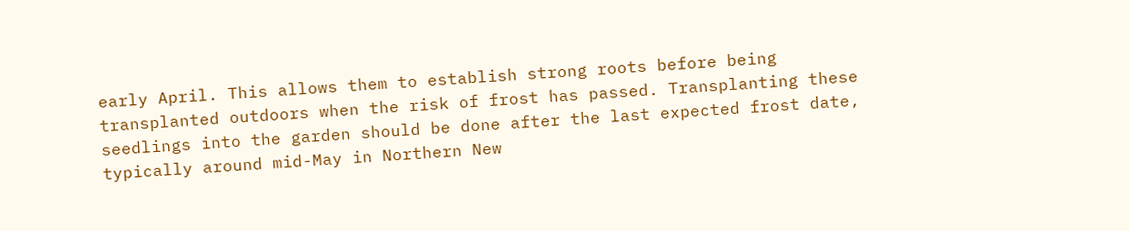early April. This allows them to establish strong roots before being transplanted outdoors when the risk of frost has passed. Transplanting these seedlings into the garden should be done after the last expected frost date, typically around mid-May in Northern New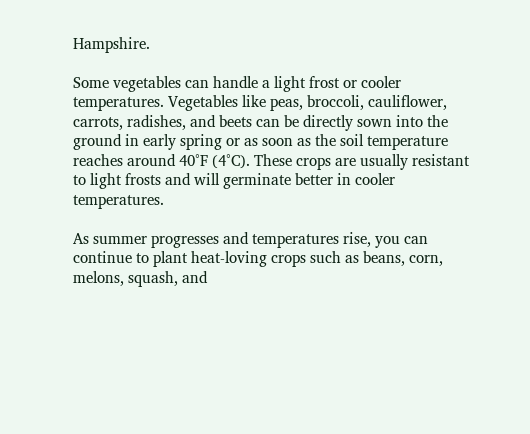Hampshire.

Some vegetables can handle a light frost or cooler temperatures. Vegetables like peas, broccoli, cauliflower, carrots, radishes, and beets can be directly sown into the ground in early spring or as soon as the soil temperature reaches around 40°F (4°C). These crops are usually resistant to light frosts and will germinate better in cooler temperatures.

As summer progresses and temperatures rise, you can continue to plant heat-loving crops such as beans, corn, melons, squash, and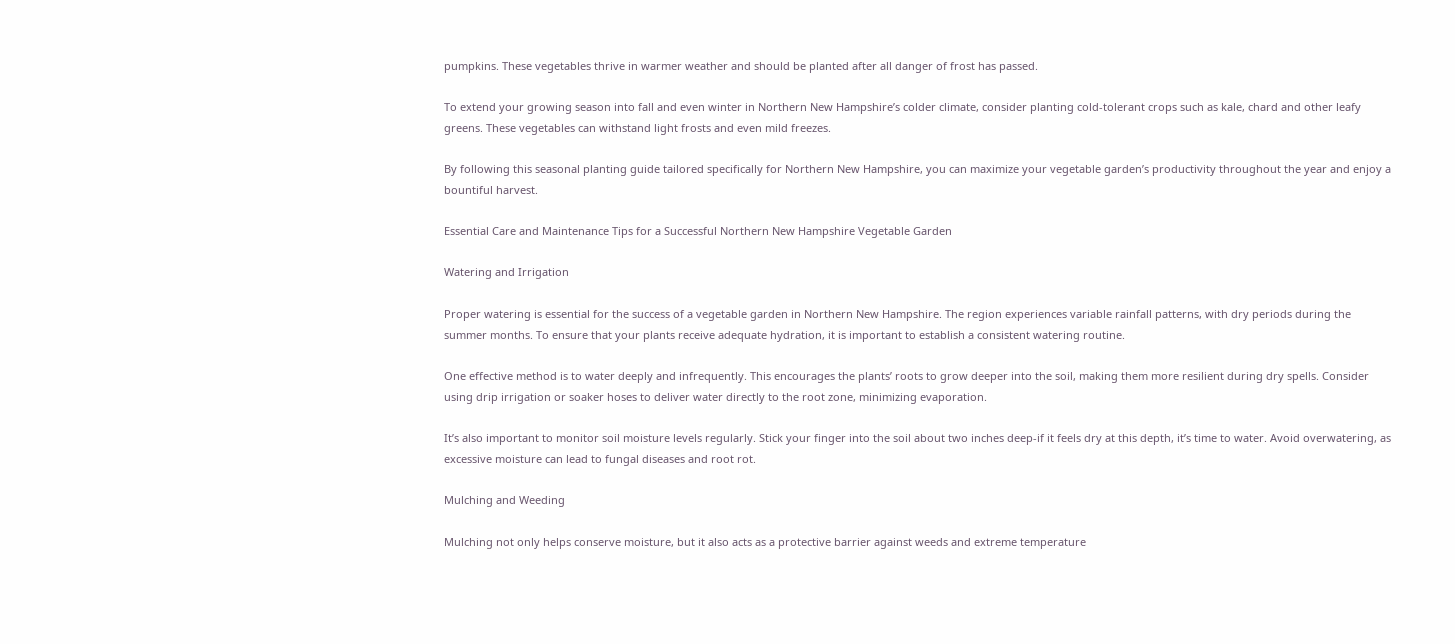pumpkins. These vegetables thrive in warmer weather and should be planted after all danger of frost has passed.

To extend your growing season into fall and even winter in Northern New Hampshire’s colder climate, consider planting cold-tolerant crops such as kale, chard and other leafy greens. These vegetables can withstand light frosts and even mild freezes.

By following this seasonal planting guide tailored specifically for Northern New Hampshire, you can maximize your vegetable garden’s productivity throughout the year and enjoy a bountiful harvest.

Essential Care and Maintenance Tips for a Successful Northern New Hampshire Vegetable Garden

Watering and Irrigation

Proper watering is essential for the success of a vegetable garden in Northern New Hampshire. The region experiences variable rainfall patterns, with dry periods during the summer months. To ensure that your plants receive adequate hydration, it is important to establish a consistent watering routine.

One effective method is to water deeply and infrequently. This encourages the plants’ roots to grow deeper into the soil, making them more resilient during dry spells. Consider using drip irrigation or soaker hoses to deliver water directly to the root zone, minimizing evaporation.

It’s also important to monitor soil moisture levels regularly. Stick your finger into the soil about two inches deep-if it feels dry at this depth, it’s time to water. Avoid overwatering, as excessive moisture can lead to fungal diseases and root rot.

Mulching and Weeding

Mulching not only helps conserve moisture, but it also acts as a protective barrier against weeds and extreme temperature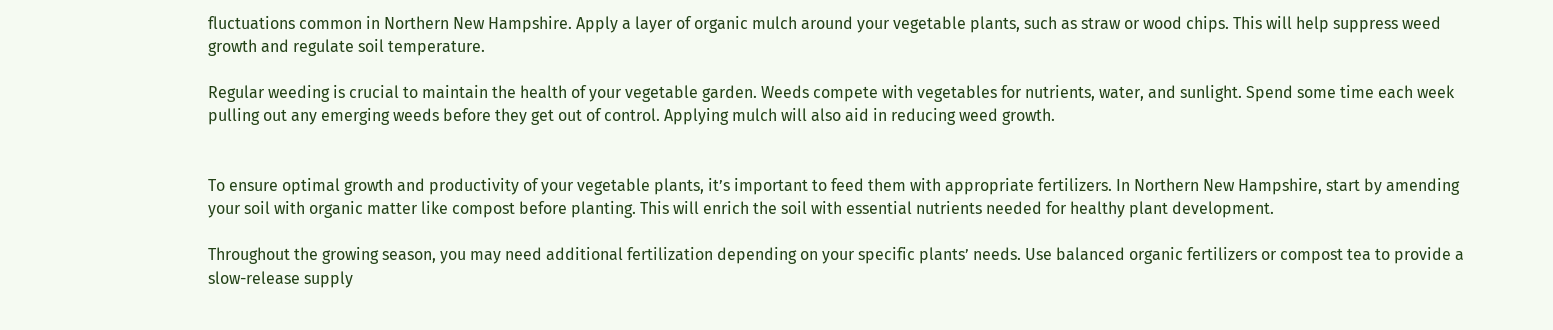fluctuations common in Northern New Hampshire. Apply a layer of organic mulch around your vegetable plants, such as straw or wood chips. This will help suppress weed growth and regulate soil temperature.

Regular weeding is crucial to maintain the health of your vegetable garden. Weeds compete with vegetables for nutrients, water, and sunlight. Spend some time each week pulling out any emerging weeds before they get out of control. Applying mulch will also aid in reducing weed growth.


To ensure optimal growth and productivity of your vegetable plants, it’s important to feed them with appropriate fertilizers. In Northern New Hampshire, start by amending your soil with organic matter like compost before planting. This will enrich the soil with essential nutrients needed for healthy plant development.

Throughout the growing season, you may need additional fertilization depending on your specific plants’ needs. Use balanced organic fertilizers or compost tea to provide a slow-release supply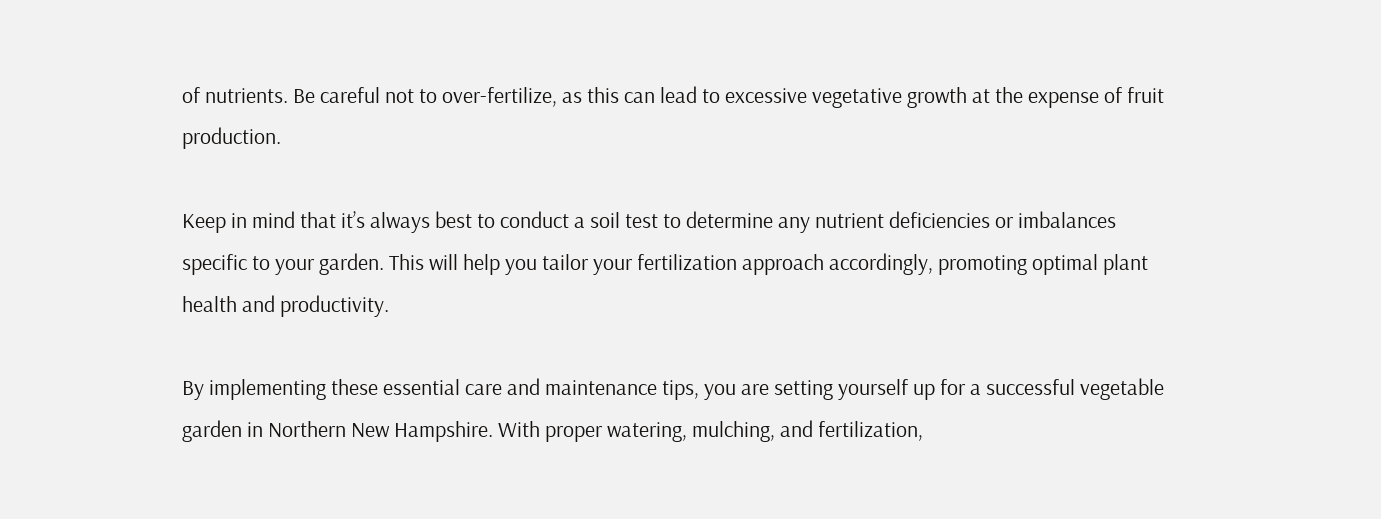of nutrients. Be careful not to over-fertilize, as this can lead to excessive vegetative growth at the expense of fruit production.

Keep in mind that it’s always best to conduct a soil test to determine any nutrient deficiencies or imbalances specific to your garden. This will help you tailor your fertilization approach accordingly, promoting optimal plant health and productivity.

By implementing these essential care and maintenance tips, you are setting yourself up for a successful vegetable garden in Northern New Hampshire. With proper watering, mulching, and fertilization,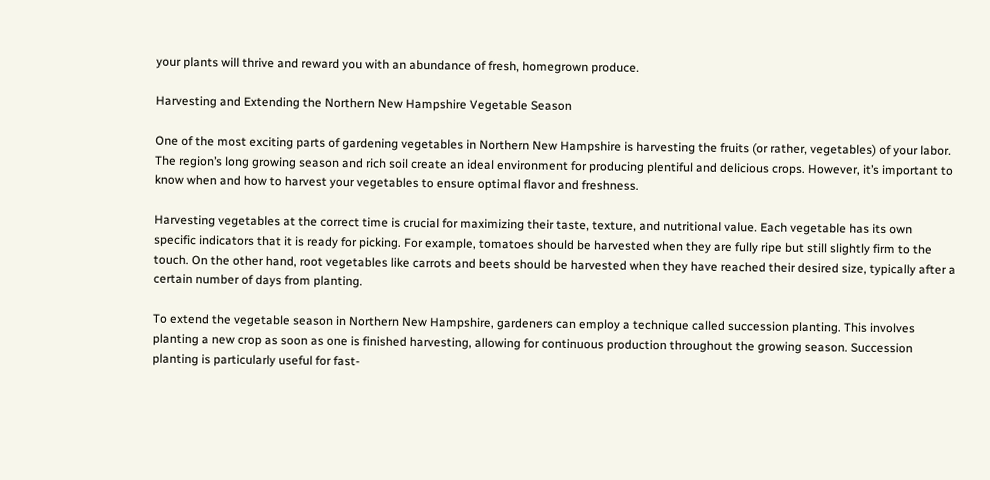your plants will thrive and reward you with an abundance of fresh, homegrown produce.

Harvesting and Extending the Northern New Hampshire Vegetable Season

One of the most exciting parts of gardening vegetables in Northern New Hampshire is harvesting the fruits (or rather, vegetables) of your labor. The region’s long growing season and rich soil create an ideal environment for producing plentiful and delicious crops. However, it’s important to know when and how to harvest your vegetables to ensure optimal flavor and freshness.

Harvesting vegetables at the correct time is crucial for maximizing their taste, texture, and nutritional value. Each vegetable has its own specific indicators that it is ready for picking. For example, tomatoes should be harvested when they are fully ripe but still slightly firm to the touch. On the other hand, root vegetables like carrots and beets should be harvested when they have reached their desired size, typically after a certain number of days from planting.

To extend the vegetable season in Northern New Hampshire, gardeners can employ a technique called succession planting. This involves planting a new crop as soon as one is finished harvesting, allowing for continuous production throughout the growing season. Succession planting is particularly useful for fast-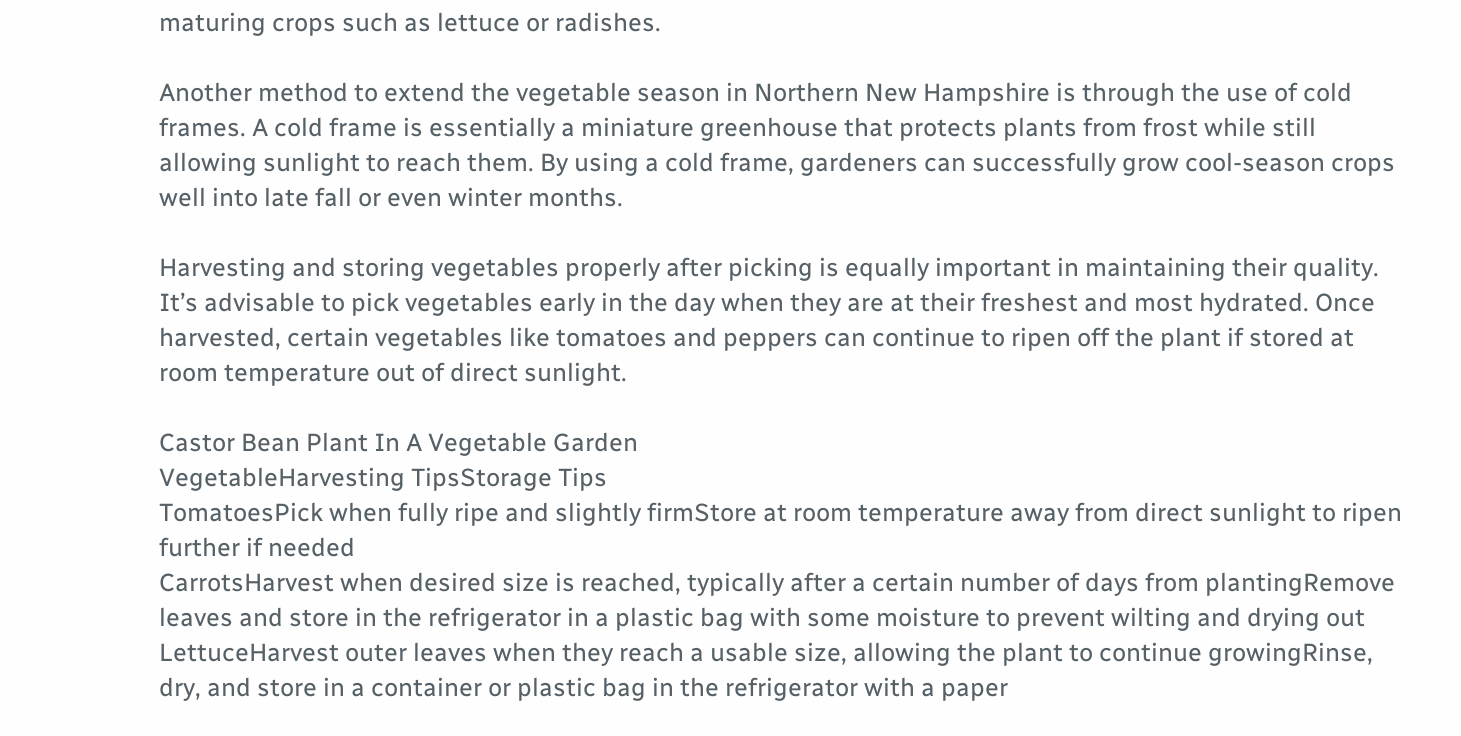maturing crops such as lettuce or radishes.

Another method to extend the vegetable season in Northern New Hampshire is through the use of cold frames. A cold frame is essentially a miniature greenhouse that protects plants from frost while still allowing sunlight to reach them. By using a cold frame, gardeners can successfully grow cool-season crops well into late fall or even winter months.

Harvesting and storing vegetables properly after picking is equally important in maintaining their quality. It’s advisable to pick vegetables early in the day when they are at their freshest and most hydrated. Once harvested, certain vegetables like tomatoes and peppers can continue to ripen off the plant if stored at room temperature out of direct sunlight.

Castor Bean Plant In A Vegetable Garden
VegetableHarvesting TipsStorage Tips
TomatoesPick when fully ripe and slightly firmStore at room temperature away from direct sunlight to ripen further if needed
CarrotsHarvest when desired size is reached, typically after a certain number of days from plantingRemove leaves and store in the refrigerator in a plastic bag with some moisture to prevent wilting and drying out
LettuceHarvest outer leaves when they reach a usable size, allowing the plant to continue growingRinse, dry, and store in a container or plastic bag in the refrigerator with a paper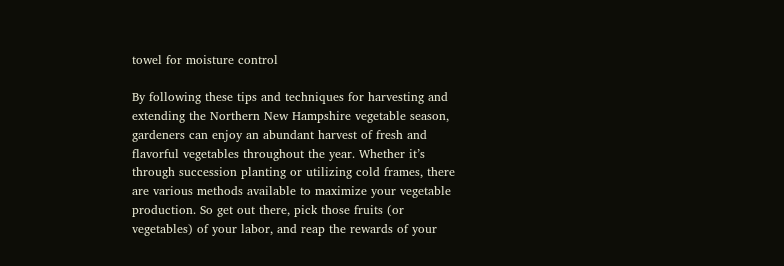towel for moisture control

By following these tips and techniques for harvesting and extending the Northern New Hampshire vegetable season, gardeners can enjoy an abundant harvest of fresh and flavorful vegetables throughout the year. Whether it’s through succession planting or utilizing cold frames, there are various methods available to maximize your vegetable production. So get out there, pick those fruits (or vegetables) of your labor, and reap the rewards of your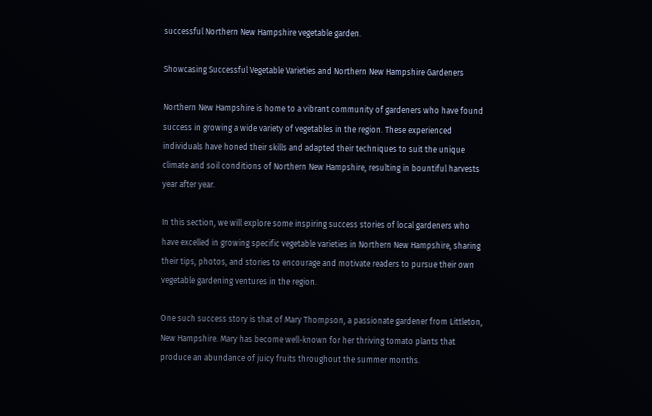successful Northern New Hampshire vegetable garden.

Showcasing Successful Vegetable Varieties and Northern New Hampshire Gardeners

Northern New Hampshire is home to a vibrant community of gardeners who have found success in growing a wide variety of vegetables in the region. These experienced individuals have honed their skills and adapted their techniques to suit the unique climate and soil conditions of Northern New Hampshire, resulting in bountiful harvests year after year.

In this section, we will explore some inspiring success stories of local gardeners who have excelled in growing specific vegetable varieties in Northern New Hampshire, sharing their tips, photos, and stories to encourage and motivate readers to pursue their own vegetable gardening ventures in the region.

One such success story is that of Mary Thompson, a passionate gardener from Littleton, New Hampshire. Mary has become well-known for her thriving tomato plants that produce an abundance of juicy fruits throughout the summer months.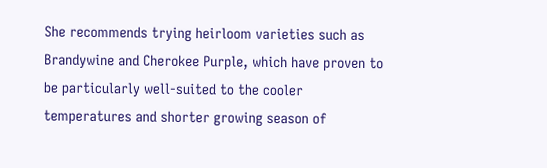She recommends trying heirloom varieties such as Brandywine and Cherokee Purple, which have proven to be particularly well-suited to the cooler temperatures and shorter growing season of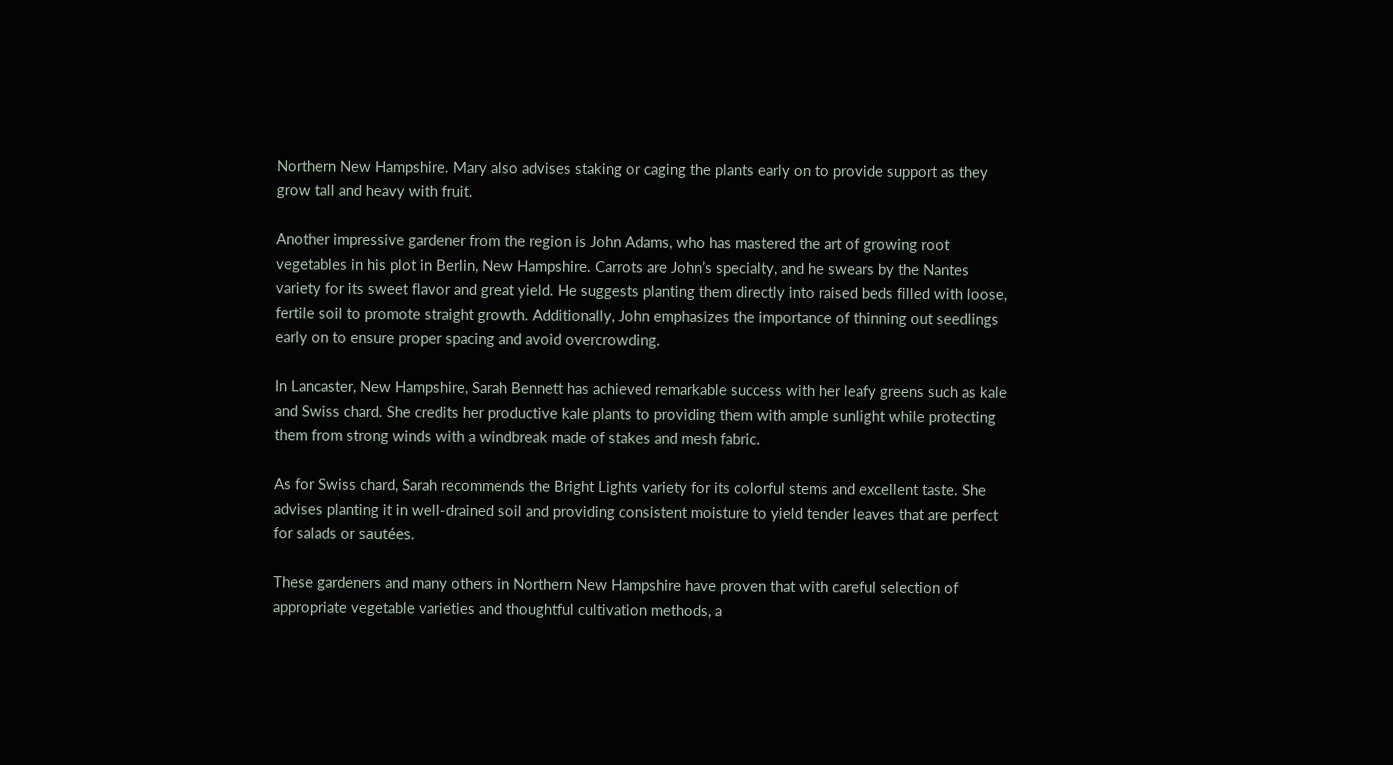Northern New Hampshire. Mary also advises staking or caging the plants early on to provide support as they grow tall and heavy with fruit.

Another impressive gardener from the region is John Adams, who has mastered the art of growing root vegetables in his plot in Berlin, New Hampshire. Carrots are John’s specialty, and he swears by the Nantes variety for its sweet flavor and great yield. He suggests planting them directly into raised beds filled with loose, fertile soil to promote straight growth. Additionally, John emphasizes the importance of thinning out seedlings early on to ensure proper spacing and avoid overcrowding.

In Lancaster, New Hampshire, Sarah Bennett has achieved remarkable success with her leafy greens such as kale and Swiss chard. She credits her productive kale plants to providing them with ample sunlight while protecting them from strong winds with a windbreak made of stakes and mesh fabric.

As for Swiss chard, Sarah recommends the Bright Lights variety for its colorful stems and excellent taste. She advises planting it in well-drained soil and providing consistent moisture to yield tender leaves that are perfect for salads or sautées.

These gardeners and many others in Northern New Hampshire have proven that with careful selection of appropriate vegetable varieties and thoughtful cultivation methods, a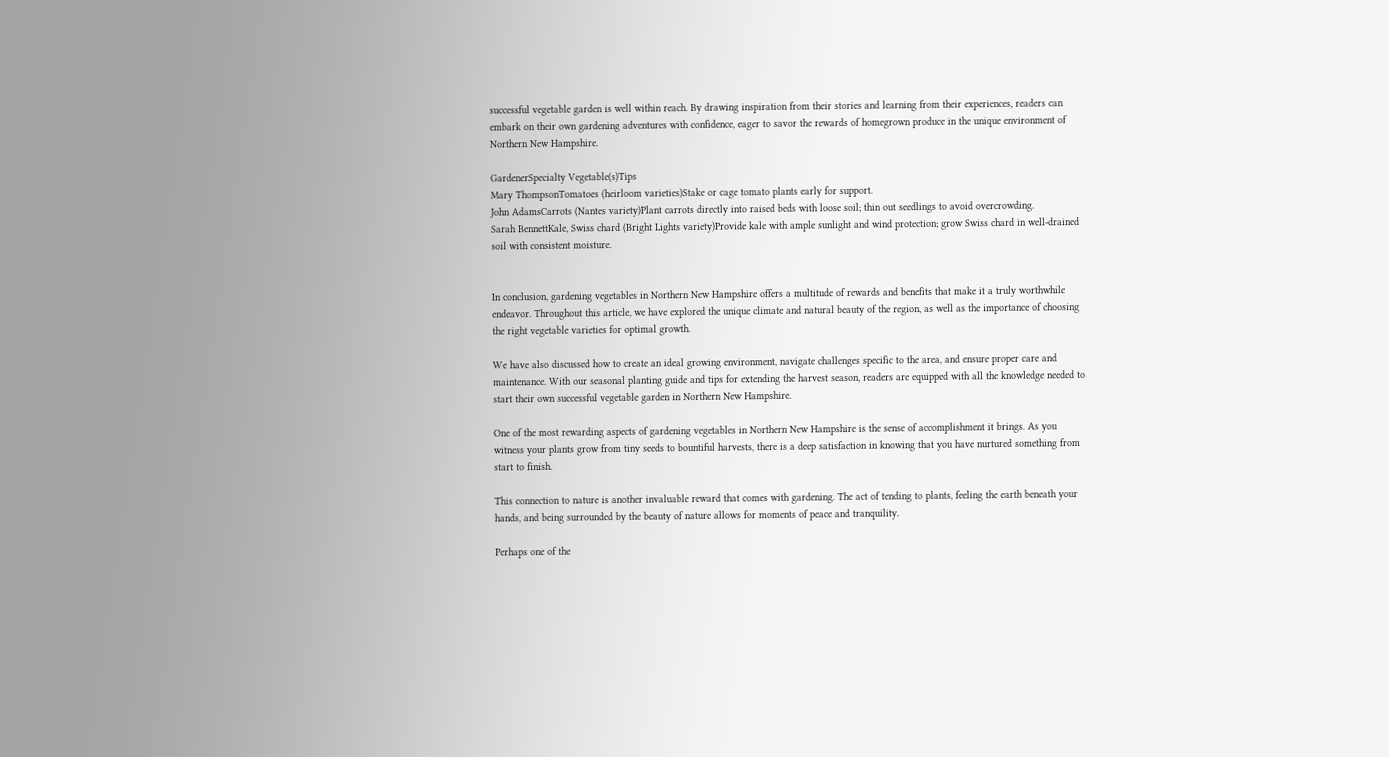successful vegetable garden is well within reach. By drawing inspiration from their stories and learning from their experiences, readers can embark on their own gardening adventures with confidence, eager to savor the rewards of homegrown produce in the unique environment of Northern New Hampshire.

GardenerSpecialty Vegetable(s)Tips
Mary ThompsonTomatoes (heirloom varieties)Stake or cage tomato plants early for support.
John AdamsCarrots (Nantes variety)Plant carrots directly into raised beds with loose soil; thin out seedlings to avoid overcrowding.
Sarah BennettKale, Swiss chard (Bright Lights variety)Provide kale with ample sunlight and wind protection; grow Swiss chard in well-drained soil with consistent moisture.


In conclusion, gardening vegetables in Northern New Hampshire offers a multitude of rewards and benefits that make it a truly worthwhile endeavor. Throughout this article, we have explored the unique climate and natural beauty of the region, as well as the importance of choosing the right vegetable varieties for optimal growth.

We have also discussed how to create an ideal growing environment, navigate challenges specific to the area, and ensure proper care and maintenance. With our seasonal planting guide and tips for extending the harvest season, readers are equipped with all the knowledge needed to start their own successful vegetable garden in Northern New Hampshire.

One of the most rewarding aspects of gardening vegetables in Northern New Hampshire is the sense of accomplishment it brings. As you witness your plants grow from tiny seeds to bountiful harvests, there is a deep satisfaction in knowing that you have nurtured something from start to finish.

This connection to nature is another invaluable reward that comes with gardening. The act of tending to plants, feeling the earth beneath your hands, and being surrounded by the beauty of nature allows for moments of peace and tranquility.

Perhaps one of the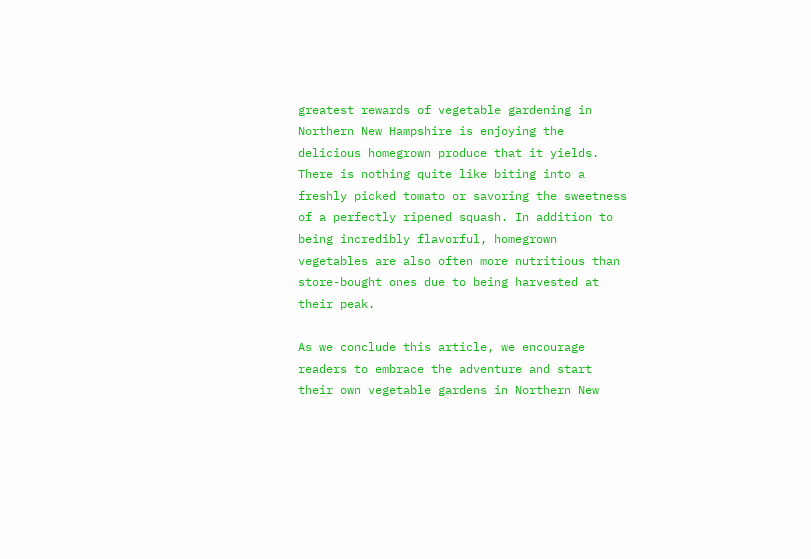greatest rewards of vegetable gardening in Northern New Hampshire is enjoying the delicious homegrown produce that it yields. There is nothing quite like biting into a freshly picked tomato or savoring the sweetness of a perfectly ripened squash. In addition to being incredibly flavorful, homegrown vegetables are also often more nutritious than store-bought ones due to being harvested at their peak.

As we conclude this article, we encourage readers to embrace the adventure and start their own vegetable gardens in Northern New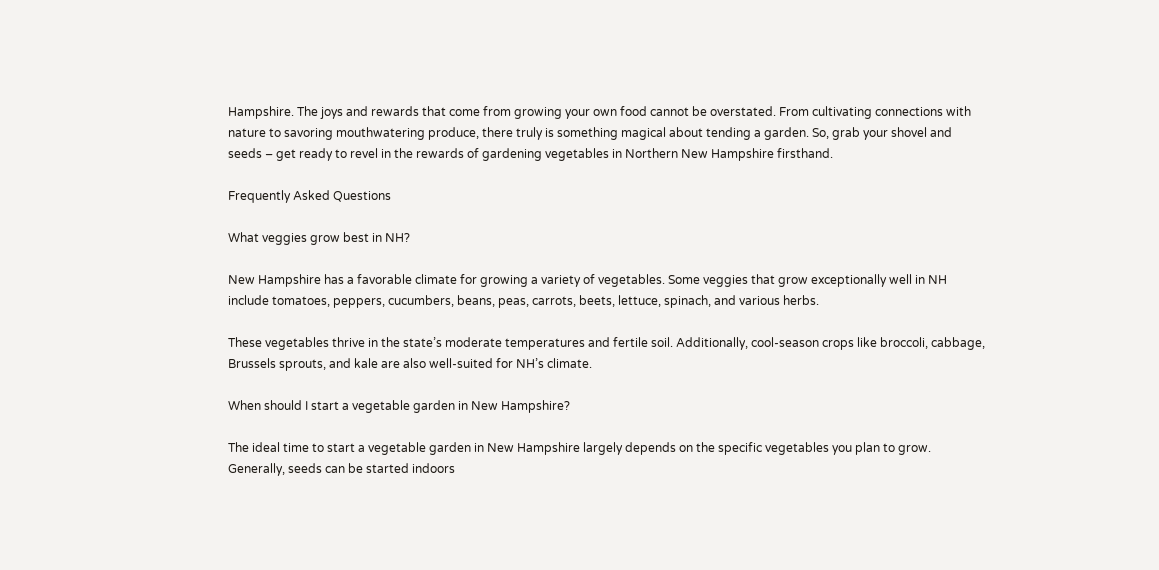Hampshire. The joys and rewards that come from growing your own food cannot be overstated. From cultivating connections with nature to savoring mouthwatering produce, there truly is something magical about tending a garden. So, grab your shovel and seeds – get ready to revel in the rewards of gardening vegetables in Northern New Hampshire firsthand.

Frequently Asked Questions

What veggies grow best in NH?

New Hampshire has a favorable climate for growing a variety of vegetables. Some veggies that grow exceptionally well in NH include tomatoes, peppers, cucumbers, beans, peas, carrots, beets, lettuce, spinach, and various herbs.

These vegetables thrive in the state’s moderate temperatures and fertile soil. Additionally, cool-season crops like broccoli, cabbage, Brussels sprouts, and kale are also well-suited for NH’s climate.

When should I start a vegetable garden in New Hampshire?

The ideal time to start a vegetable garden in New Hampshire largely depends on the specific vegetables you plan to grow. Generally, seeds can be started indoors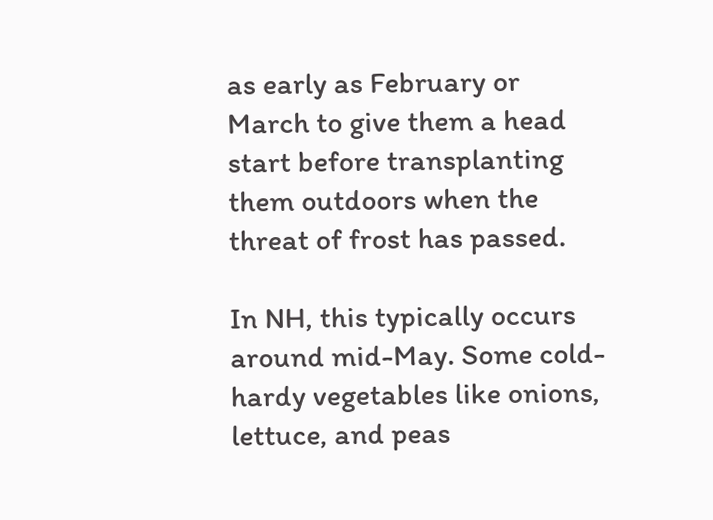as early as February or March to give them a head start before transplanting them outdoors when the threat of frost has passed.

In NH, this typically occurs around mid-May. Some cold-hardy vegetables like onions, lettuce, and peas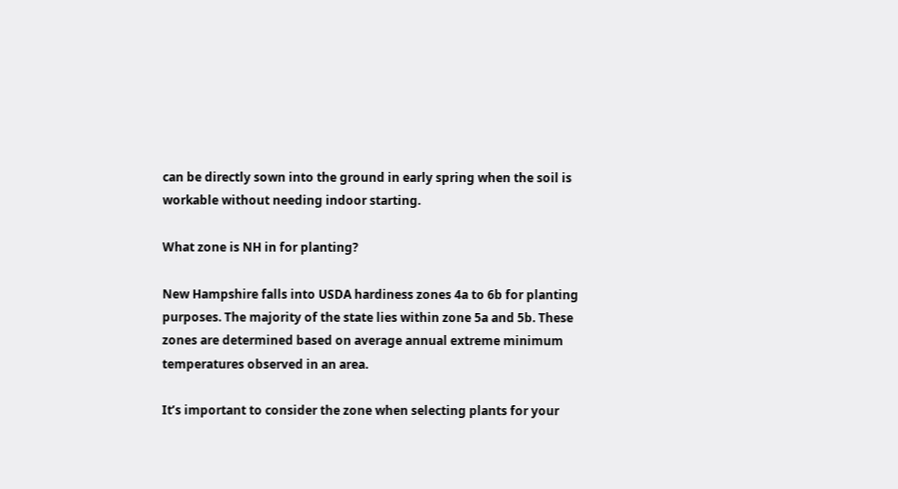can be directly sown into the ground in early spring when the soil is workable without needing indoor starting.

What zone is NH in for planting?

New Hampshire falls into USDA hardiness zones 4a to 6b for planting purposes. The majority of the state lies within zone 5a and 5b. These zones are determined based on average annual extreme minimum temperatures observed in an area.

It’s important to consider the zone when selecting plants for your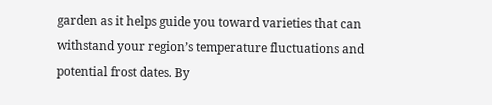garden as it helps guide you toward varieties that can withstand your region’s temperature fluctuations and potential frost dates. By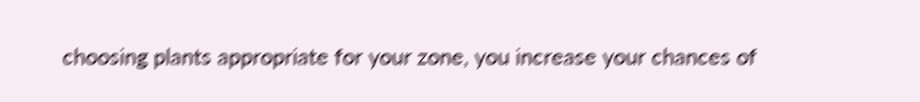choosing plants appropriate for your zone, you increase your chances of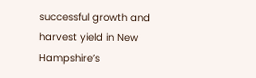successful growth and harvest yield in New Hampshire’s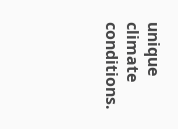unique climate conditions.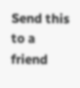Send this to a friend